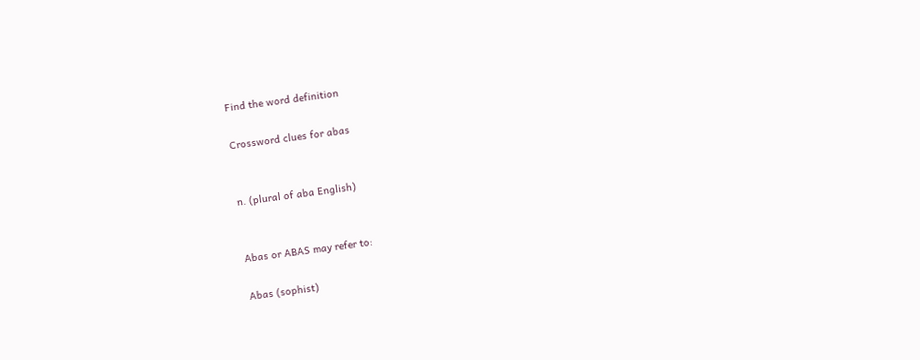Find the word definition

Crossword clues for abas


n. (plural of aba English)


Abas or ABAS may refer to:

Abas (sophist)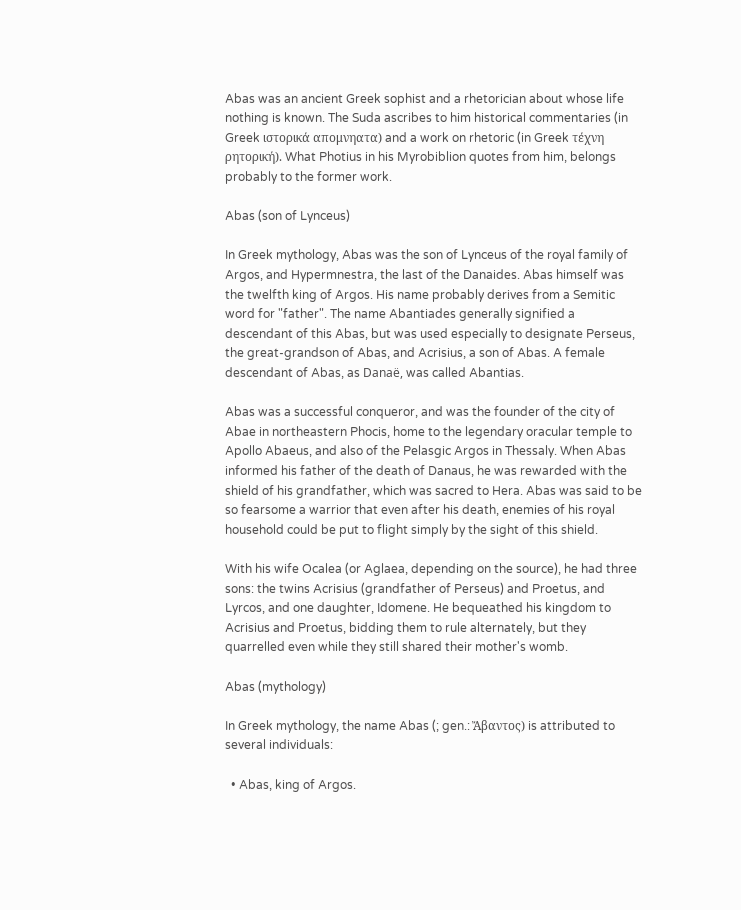Abas was an ancient Greek sophist and a rhetorician about whose life nothing is known. The Suda ascribes to him historical commentaries (in Greek ιστoρικά απoμνηατα) and a work on rhetoric (in Greek τέχνη ρητoρική). What Photius in his Myrobiblion quotes from him, belongs probably to the former work.

Abas (son of Lynceus)

In Greek mythology, Abas was the son of Lynceus of the royal family of Argos, and Hypermnestra, the last of the Danaides. Abas himself was the twelfth king of Argos. His name probably derives from a Semitic word for "father". The name Abantiades generally signified a descendant of this Abas, but was used especially to designate Perseus, the great-grandson of Abas, and Acrisius, a son of Abas. A female descendant of Abas, as Danaë, was called Abantias.

Abas was a successful conqueror, and was the founder of the city of Abae in northeastern Phocis, home to the legendary oracular temple to Apollo Abaeus, and also of the Pelasgic Argos in Thessaly. When Abas informed his father of the death of Danaus, he was rewarded with the shield of his grandfather, which was sacred to Hera. Abas was said to be so fearsome a warrior that even after his death, enemies of his royal household could be put to flight simply by the sight of this shield.

With his wife Ocalea (or Aglaea, depending on the source), he had three sons: the twins Acrisius (grandfather of Perseus) and Proetus, and Lyrcos, and one daughter, Idomene. He bequeathed his kingdom to Acrisius and Proetus, bidding them to rule alternately, but they quarrelled even while they still shared their mother's womb.

Abas (mythology)

In Greek mythology, the name Abas (; gen.: Ἄβαντος) is attributed to several individuals:

  • Abas, king of Argos.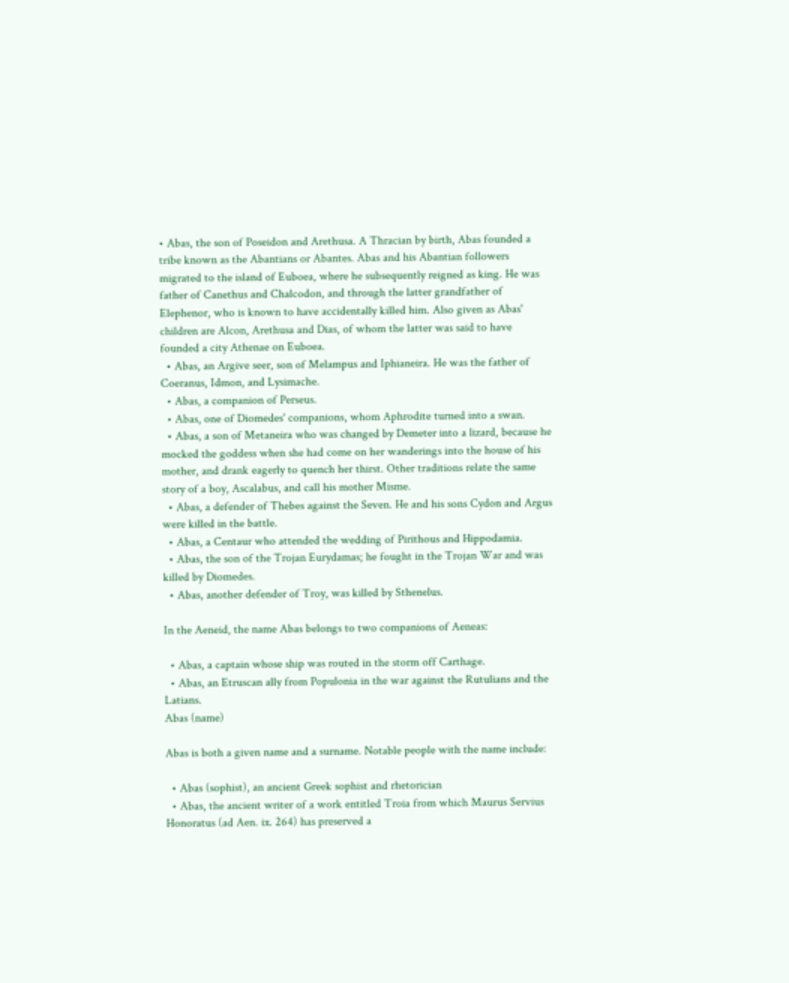• Abas, the son of Poseidon and Arethusa. A Thracian by birth, Abas founded a tribe known as the Abantians or Abantes. Abas and his Abantian followers migrated to the island of Euboea, where he subsequently reigned as king. He was father of Canethus and Chalcodon, and through the latter grandfather of Elephenor, who is known to have accidentally killed him. Also given as Abas' children are Alcon, Arethusa and Dias, of whom the latter was said to have founded a city Athenae on Euboea.
  • Abas, an Argive seer, son of Melampus and Iphianeira. He was the father of Coeranus, Idmon, and Lysimache.
  • Abas, a companion of Perseus.
  • Abas, one of Diomedes' companions, whom Aphrodite turned into a swan.
  • Abas, a son of Metaneira who was changed by Demeter into a lizard, because he mocked the goddess when she had come on her wanderings into the house of his mother, and drank eagerly to quench her thirst. Other traditions relate the same story of a boy, Ascalabus, and call his mother Misme.
  • Abas, a defender of Thebes against the Seven. He and his sons Cydon and Argus were killed in the battle.
  • Abas, a Centaur who attended the wedding of Pirithous and Hippodamia.
  • Abas, the son of the Trojan Eurydamas; he fought in the Trojan War and was killed by Diomedes.
  • Abas, another defender of Troy, was killed by Sthenelus.

In the Aeneid, the name Abas belongs to two companions of Aeneas:

  • Abas, a captain whose ship was routed in the storm off Carthage.
  • Abas, an Etruscan ally from Populonia in the war against the Rutulians and the Latians.
Abas (name)

Abas is both a given name and a surname. Notable people with the name include:

  • Abas (sophist), an ancient Greek sophist and rhetorician
  • Abas, the ancient writer of a work entitled Troia from which Maurus Servius Honoratus (ad Aen. ix. 264) has preserved a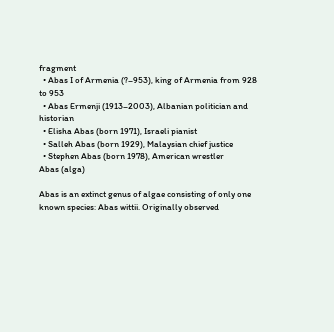fragment
  • Abas I of Armenia (?–953), king of Armenia from 928 to 953
  • Abas Ermenji (1913–2003), Albanian politician and historian
  • Elisha Abas (born 1971), Israeli pianist
  • Salleh Abas (born 1929), Malaysian chief justice
  • Stephen Abas (born 1978), American wrestler
Abas (alga)

Abas is an extinct genus of algae consisting of only one known species: Abas wittii. Originally observed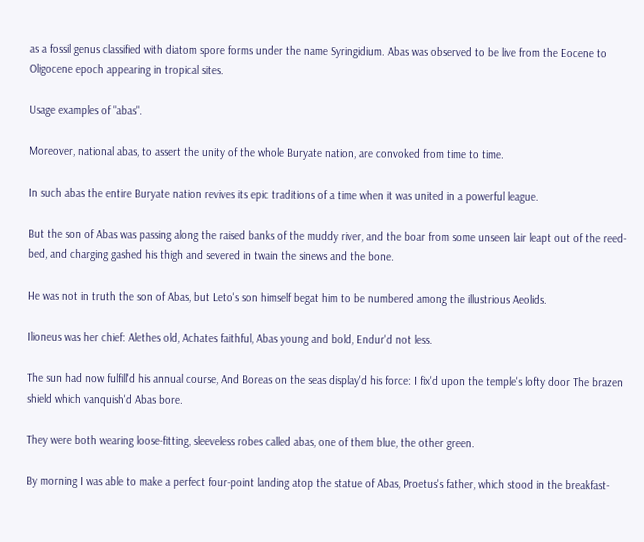as a fossil genus classified with diatom spore forms under the name Syringidium. Abas was observed to be live from the Eocene to Oligocene epoch appearing in tropical sites.

Usage examples of "abas".

Moreover, national abas, to assert the unity of the whole Buryate nation, are convoked from time to time.

In such abas the entire Buryate nation revives its epic traditions of a time when it was united in a powerful league.

But the son of Abas was passing along the raised banks of the muddy river, and the boar from some unseen lair leapt out of the reed-bed, and charging gashed his thigh and severed in twain the sinews and the bone.

He was not in truth the son of Abas, but Leto's son himself begat him to be numbered among the illustrious Aeolids.

Ilioneus was her chief: Alethes old, Achates faithful, Abas young and bold, Endur'd not less.

The sun had now fulfill'd his annual course, And Boreas on the seas display'd his force: I fix'd upon the temple's lofty door The brazen shield which vanquish'd Abas bore.

They were both wearing loose-fitting, sleeveless robes called abas, one of them blue, the other green.

By morning I was able to make a perfect four-point landing atop the statue of Abas, Proetus's father, which stood in the breakfast-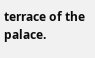terrace of the palace.